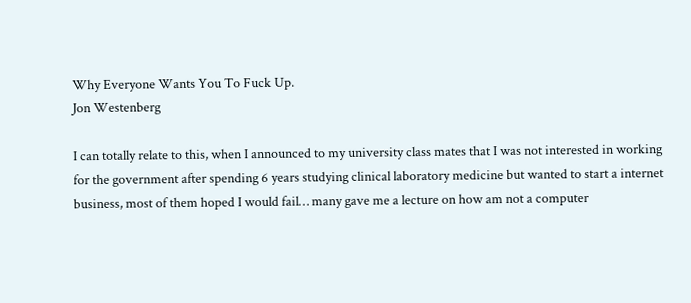Why Everyone Wants You To Fuck Up.
Jon Westenberg

I can totally relate to this, when I announced to my university class mates that I was not interested in working for the government after spending 6 years studying clinical laboratory medicine but wanted to start a internet business, most of them hoped I would fail… many gave me a lecture on how am not a computer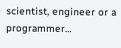scientist, engineer or a programmer…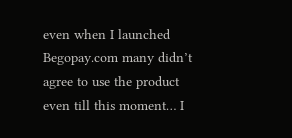even when I launched Begopay.com many didn’t agree to use the product even till this moment… I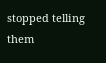stopped telling them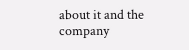about it and the company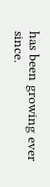has been growing ever since.